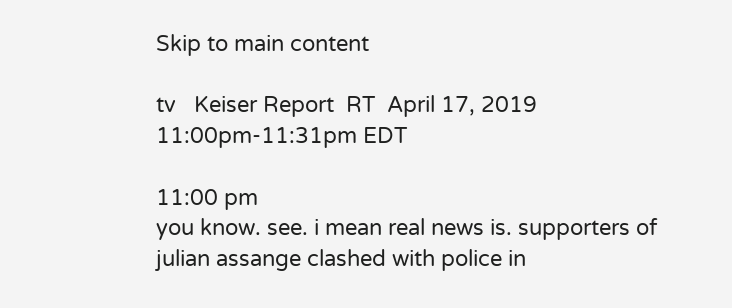Skip to main content

tv   Keiser Report  RT  April 17, 2019 11:00pm-11:31pm EDT

11:00 pm
you know. see. i mean real news is. supporters of julian assange clashed with police in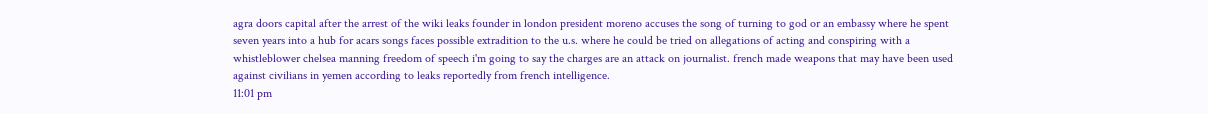agra doors capital after the arrest of the wiki leaks founder in london president moreno accuses the song of turning to god or an embassy where he spent seven years into a hub for acars songs faces possible extradition to the u.s. where he could be tried on allegations of acting and conspiring with a whistleblower chelsea manning freedom of speech i'm going to say the charges are an attack on journalist. french made weapons that may have been used against civilians in yemen according to leaks reportedly from french intelligence.
11:01 pm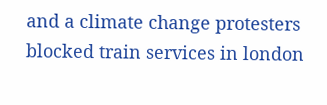and a climate change protesters blocked train services in london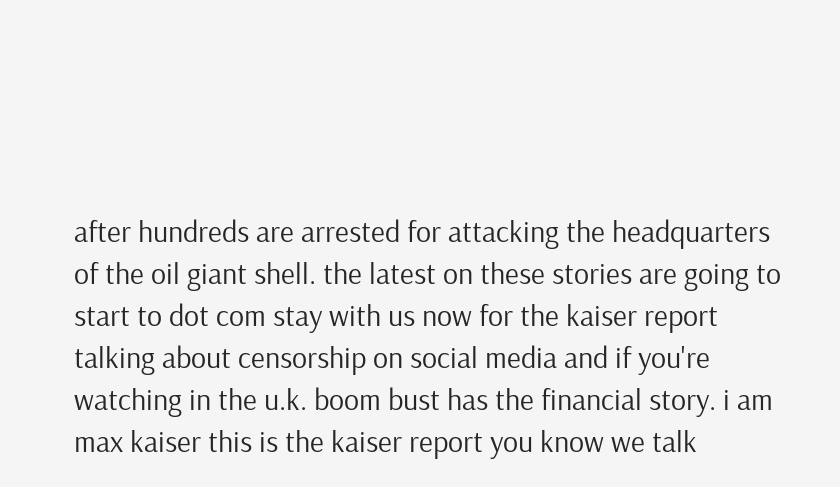after hundreds are arrested for attacking the headquarters of the oil giant shell. the latest on these stories are going to start to dot com stay with us now for the kaiser report talking about censorship on social media and if you're watching in the u.k. boom bust has the financial story. i am max kaiser this is the kaiser report you know we talk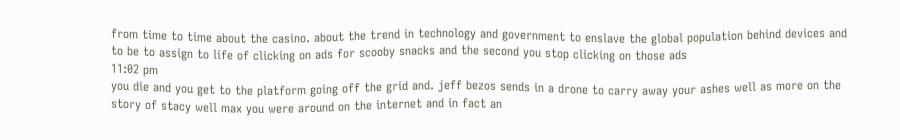from time to time about the casino. about the trend in technology and government to enslave the global population behind devices and to be to assign to life of clicking on ads for scooby snacks and the second you stop clicking on those ads
11:02 pm
you die and you get to the platform going off the grid and. jeff bezos sends in a drone to carry away your ashes well as more on the story of stacy well max you were around on the internet and in fact an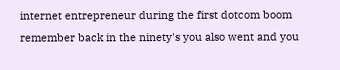internet entrepreneur during the first dotcom boom remember back in the ninety's you also went and you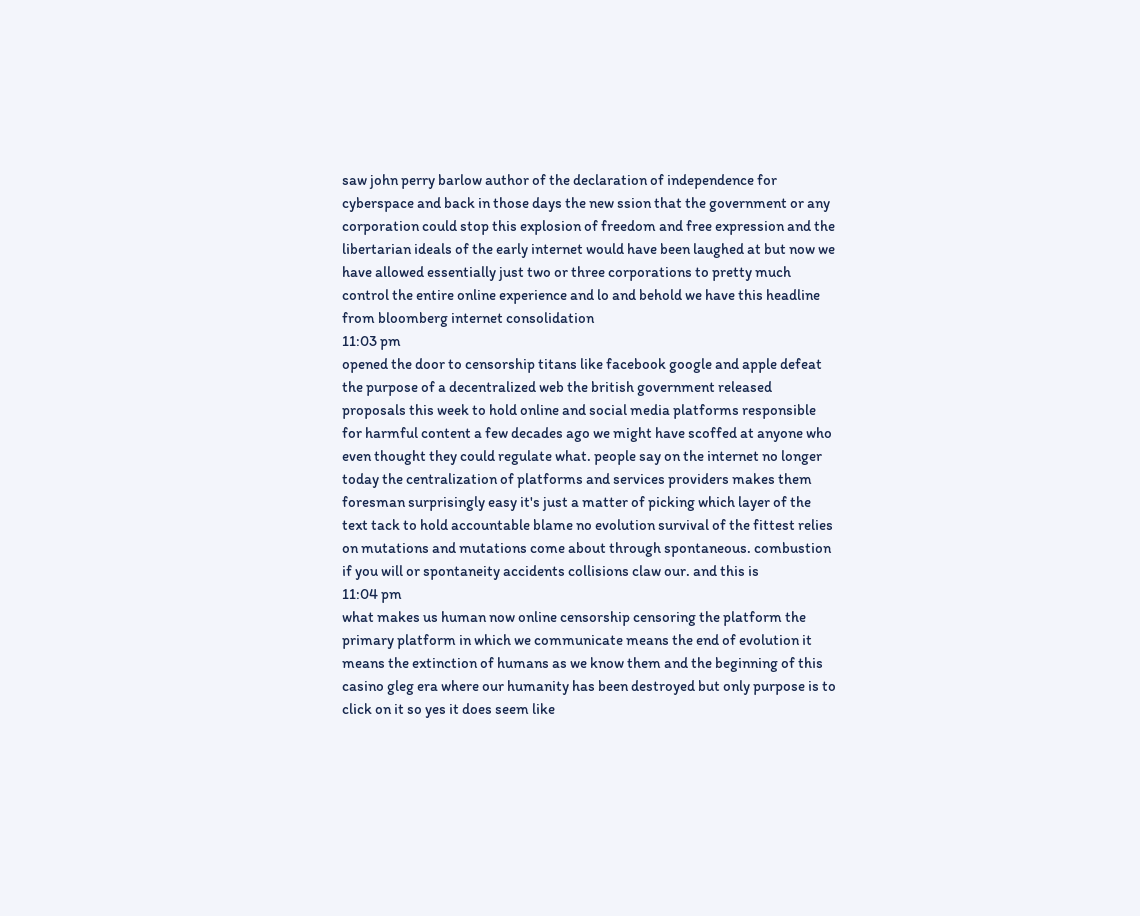saw john perry barlow author of the declaration of independence for cyberspace and back in those days the new ssion that the government or any corporation could stop this explosion of freedom and free expression and the libertarian ideals of the early internet would have been laughed at but now we have allowed essentially just two or three corporations to pretty much control the entire online experience and lo and behold we have this headline from bloomberg internet consolidation
11:03 pm
opened the door to censorship titans like facebook google and apple defeat the purpose of a decentralized web the british government released proposals this week to hold online and social media platforms responsible for harmful content a few decades ago we might have scoffed at anyone who even thought they could regulate what. people say on the internet no longer today the centralization of platforms and services providers makes them foresman surprisingly easy it's just a matter of picking which layer of the text tack to hold accountable blame no evolution survival of the fittest relies on mutations and mutations come about through spontaneous. combustion if you will or spontaneity accidents collisions claw our. and this is
11:04 pm
what makes us human now online censorship censoring the platform the primary platform in which we communicate means the end of evolution it means the extinction of humans as we know them and the beginning of this casino gleg era where our humanity has been destroyed but only purpose is to click on it so yes it does seem like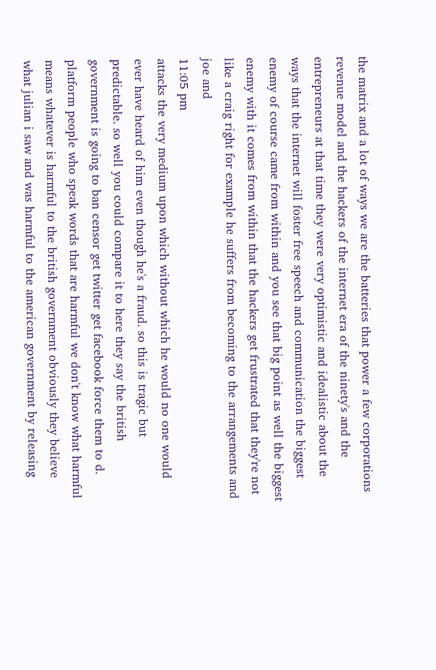the matrix and a lot of ways we are the batteries that power a few corporations revenue model and the hackers of the internet era of the ninety's and the entrepreneurs at that time they were very optimistic and idealistic about the ways that the internet will foster free speech and communication the biggest enemy of course came from within and you see that big point as well the biggest enemy with it comes from within that the hackers get frustrated that they're not like a craig right for example he suffers from becoming to the arrangements and joe and
11:05 pm
attacks the very medium upon which without which he would no one would ever have heard of him even though he's a fraud. so this is tragic but predictable. so well you could compare it to here they say the british government is going to ban censor get twitter get facebook force them to d. platform people who speak words that are harmful we don't know what harmful means whatever is harmful to the british government obviously they believe what julian i saw and was harmful to the american government by releasing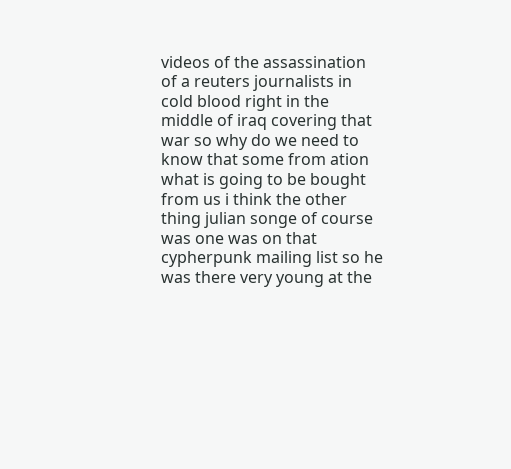videos of the assassination of a reuters journalists in cold blood right in the middle of iraq covering that war so why do we need to know that some from ation what is going to be bought from us i think the other thing julian songe of course was one was on that cypherpunk mailing list so he was there very young at the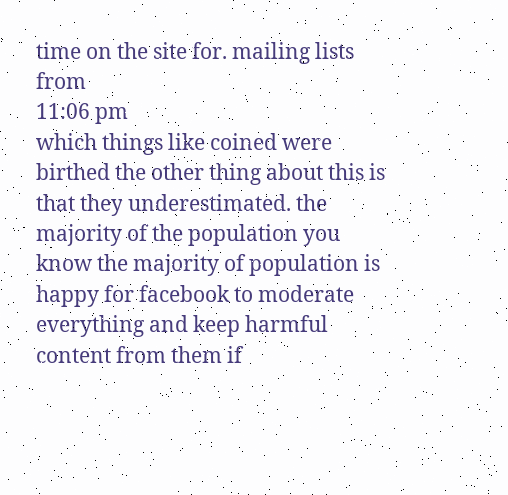time on the site for. mailing lists from
11:06 pm
which things like coined were birthed the other thing about this is that they underestimated. the majority of the population you know the majority of population is happy for facebook to moderate everything and keep harmful content from them if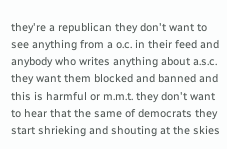they're a republican they don't want to see anything from a o.c. in their feed and anybody who writes anything about a.s.c. they want them blocked and banned and this is harmful or m.m.t. they don't want to hear that the same of democrats they start shrieking and shouting at the skies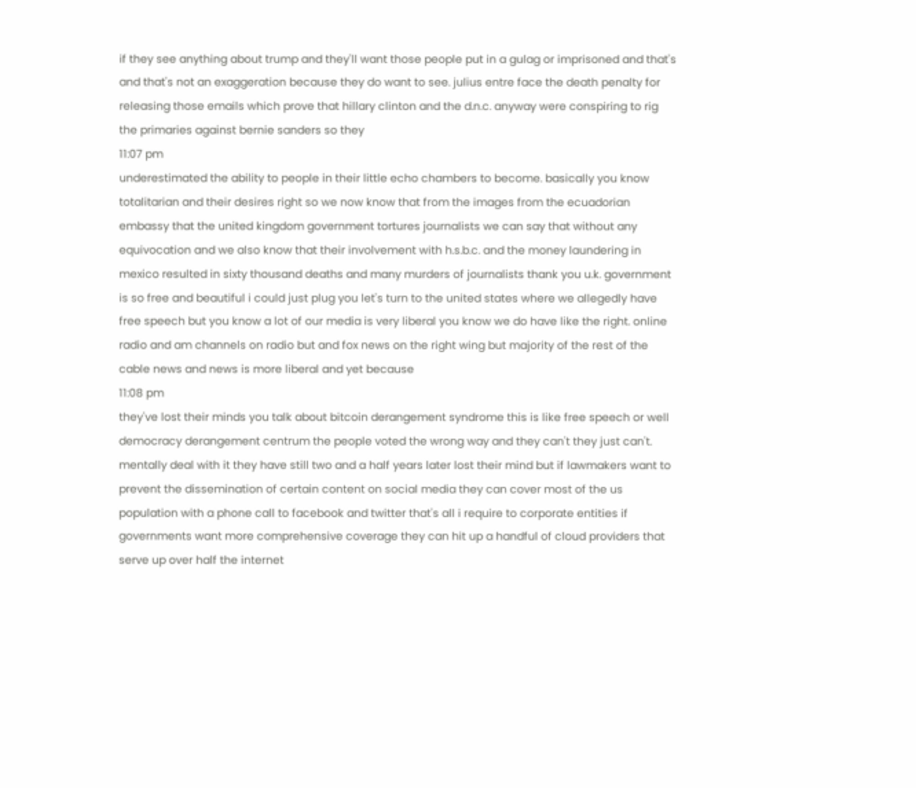if they see anything about trump and they'll want those people put in a gulag or imprisoned and that's and that's not an exaggeration because they do want to see. julius entre face the death penalty for releasing those emails which prove that hillary clinton and the d.n.c. anyway were conspiring to rig the primaries against bernie sanders so they
11:07 pm
underestimated the ability to people in their little echo chambers to become. basically you know totalitarian and their desires right so we now know that from the images from the ecuadorian embassy that the united kingdom government tortures journalists we can say that without any equivocation and we also know that their involvement with h.s.b.c. and the money laundering in mexico resulted in sixty thousand deaths and many murders of journalists thank you u.k. government is so free and beautiful i could just plug you let's turn to the united states where we allegedly have free speech but you know a lot of our media is very liberal you know we do have like the right. online radio and am channels on radio but and fox news on the right wing but majority of the rest of the cable news and news is more liberal and yet because
11:08 pm
they've lost their minds you talk about bitcoin derangement syndrome this is like free speech or well democracy derangement centrum the people voted the wrong way and they can't they just can't. mentally deal with it they have still two and a half years later lost their mind but if lawmakers want to prevent the dissemination of certain content on social media they can cover most of the us population with a phone call to facebook and twitter that's all i require to corporate entities if governments want more comprehensive coverage they can hit up a handful of cloud providers that serve up over half the internet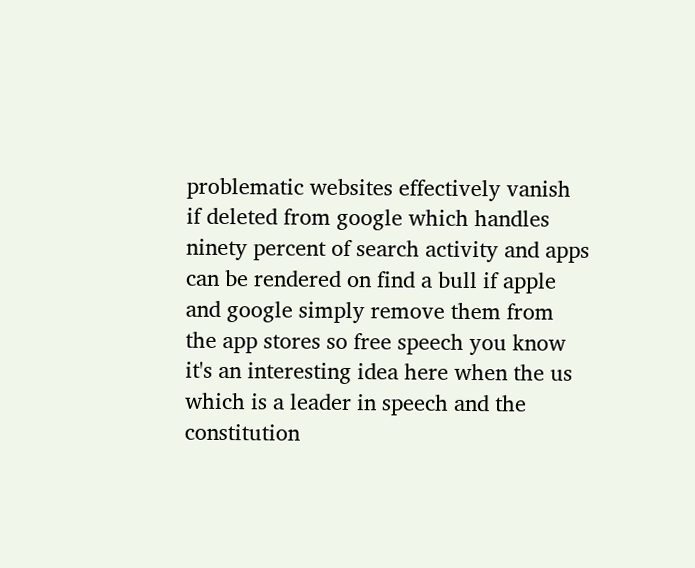problematic websites effectively vanish if deleted from google which handles ninety percent of search activity and apps can be rendered on find a bull if apple and google simply remove them from the app stores so free speech you know it's an interesting idea here when the us which is a leader in speech and the constitution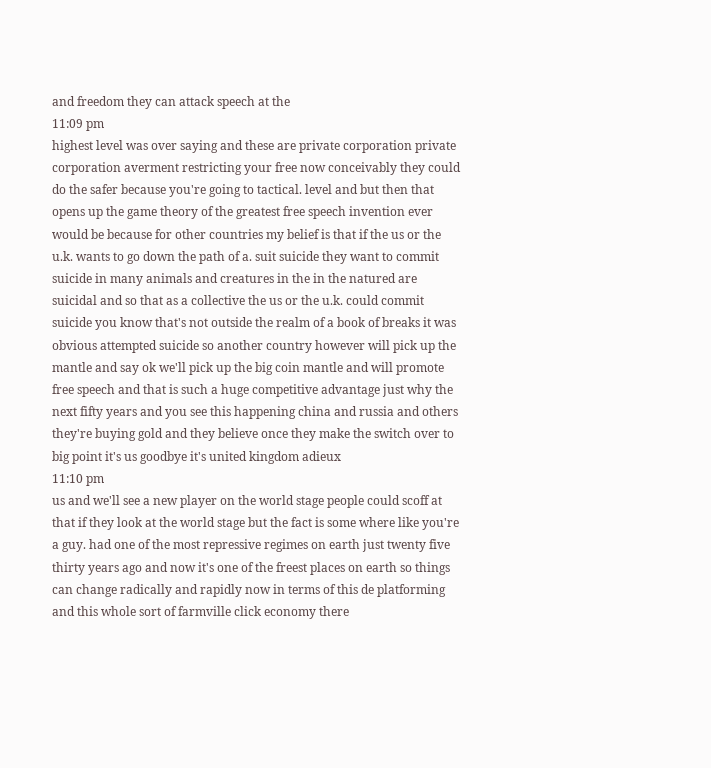and freedom they can attack speech at the
11:09 pm
highest level was over saying and these are private corporation private corporation averment restricting your free now conceivably they could do the safer because you're going to tactical. level and but then that opens up the game theory of the greatest free speech invention ever would be because for other countries my belief is that if the us or the u.k. wants to go down the path of a. suit suicide they want to commit suicide in many animals and creatures in the in the natured are suicidal and so that as a collective the us or the u.k. could commit suicide you know that's not outside the realm of a book of breaks it was obvious attempted suicide so another country however will pick up the mantle and say ok we'll pick up the big coin mantle and will promote free speech and that is such a huge competitive advantage just why the next fifty years and you see this happening china and russia and others they're buying gold and they believe once they make the switch over to big point it's us goodbye it's united kingdom adieux
11:10 pm
us and we'll see a new player on the world stage people could scoff at that if they look at the world stage but the fact is some where like you're a guy. had one of the most repressive regimes on earth just twenty five thirty years ago and now it's one of the freest places on earth so things can change radically and rapidly now in terms of this de platforming and this whole sort of farmville click economy there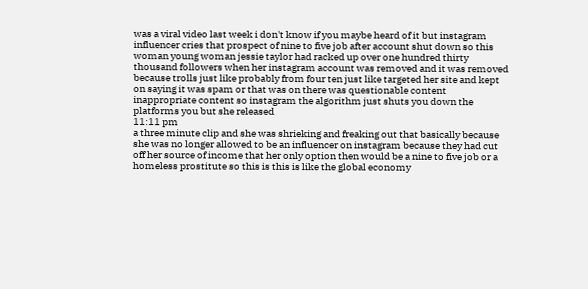was a viral video last week i don't know if you maybe heard of it but instagram influencer cries that prospect of nine to five job after account shut down so this woman young woman jessie taylor had racked up over one hundred thirty thousand followers when her instagram account was removed and it was removed because trolls just like probably from four ten just like targeted her site and kept on saying it was spam or that was on there was questionable content inappropriate content so instagram the algorithm just shuts you down the platforms you but she released
11:11 pm
a three minute clip and she was shrieking and freaking out that basically because she was no longer allowed to be an influencer on instagram because they had cut off her source of income that her only option then would be a nine to five job or a homeless prostitute so this is this is like the global economy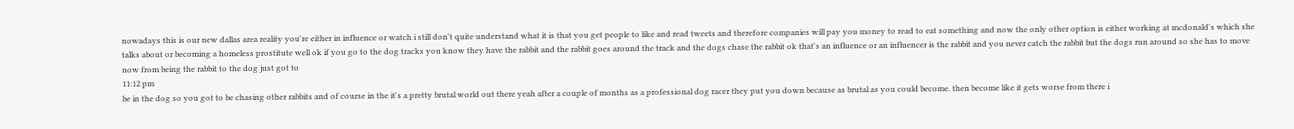nowadays this is our new dallas area reality you're either in influence or watch i still don't quite understand what it is that you get people to like and read tweets and therefore companies will pay you money to read to eat something and now the only other option is either working at mcdonald's which she talks about or becoming a homeless prostitute well ok if you go to the dog tracks you know they have the rabbit and the rabbit goes around the track and the dogs chase the rabbit ok that's an influence or an influencer is the rabbit and you never catch the rabbit but the dogs run around so she has to move now from being the rabbit to the dog just got to
11:12 pm
be in the dog so you got to be chasing other rabbits and of course in the it's a pretty brutal world out there yeah after a couple of months as a professional dog racer they put you down because as brutal as you could become. then become like it gets worse from there i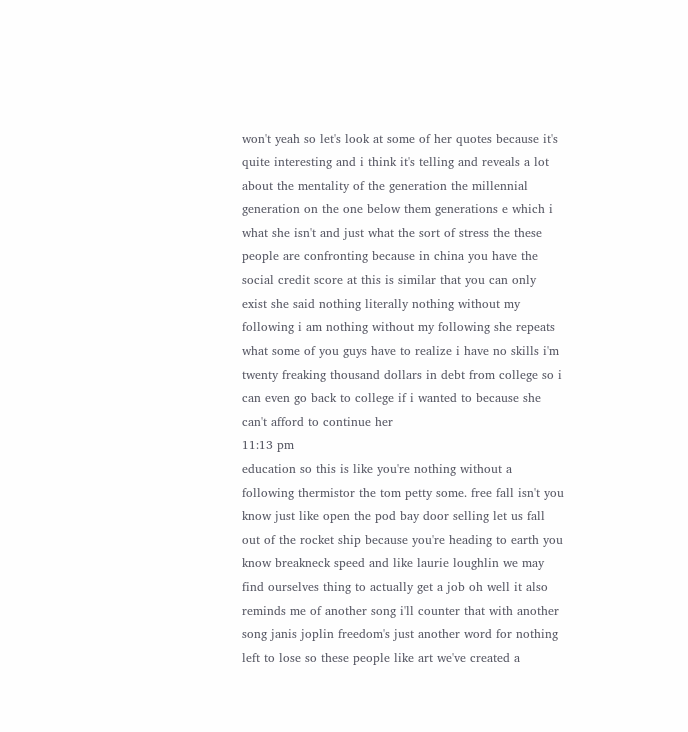won't yeah so let's look at some of her quotes because it's quite interesting and i think it's telling and reveals a lot about the mentality of the generation the millennial generation on the one below them generations e which i what she isn't and just what the sort of stress the these people are confronting because in china you have the social credit score at this is similar that you can only exist she said nothing literally nothing without my following i am nothing without my following she repeats what some of you guys have to realize i have no skills i'm twenty freaking thousand dollars in debt from college so i can even go back to college if i wanted to because she can't afford to continue her
11:13 pm
education so this is like you're nothing without a following thermistor the tom petty some. free fall isn't you know just like open the pod bay door selling let us fall out of the rocket ship because you're heading to earth you know breakneck speed and like laurie loughlin we may find ourselves thing to actually get a job oh well it also reminds me of another song i'll counter that with another song janis joplin freedom's just another word for nothing left to lose so these people like art we've created a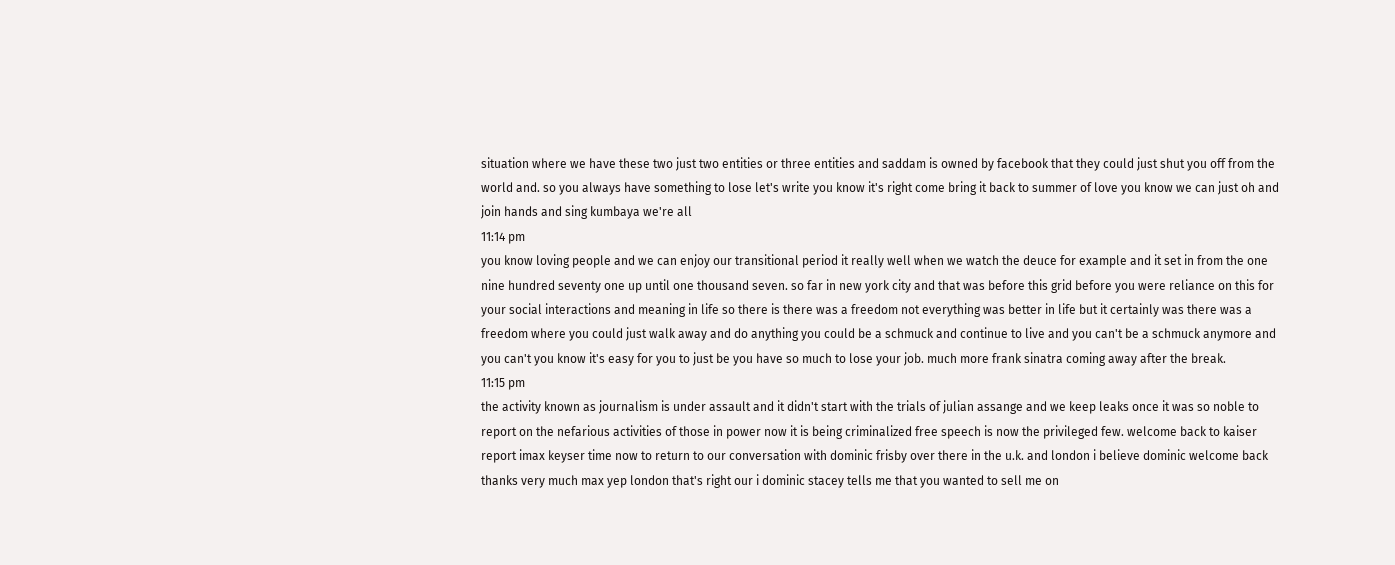situation where we have these two just two entities or three entities and saddam is owned by facebook that they could just shut you off from the world and. so you always have something to lose let's write you know it's right come bring it back to summer of love you know we can just oh and join hands and sing kumbaya we're all
11:14 pm
you know loving people and we can enjoy our transitional period it really well when we watch the deuce for example and it set in from the one nine hundred seventy one up until one thousand seven. so far in new york city and that was before this grid before you were reliance on this for your social interactions and meaning in life so there is there was a freedom not everything was better in life but it certainly was there was a freedom where you could just walk away and do anything you could be a schmuck and continue to live and you can't be a schmuck anymore and you can't you know it's easy for you to just be you have so much to lose your job. much more frank sinatra coming away after the break.
11:15 pm
the activity known as journalism is under assault and it didn't start with the trials of julian assange and we keep leaks once it was so noble to report on the nefarious activities of those in power now it is being criminalized free speech is now the privileged few. welcome back to kaiser report imax keyser time now to return to our conversation with dominic frisby over there in the u.k. and london i believe dominic welcome back thanks very much max yep london that's right our i dominic stacey tells me that you wanted to sell me on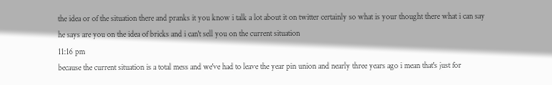the idea or of the situation there and pranks it you know i talk a lot about it on twitter certainly so what is your thought there what i can say he says are you on the idea of bricks and i can't sell you on the current situation
11:16 pm
because the current situation is a total mess and we've had to leave the year pin union and nearly three years ago i mean that's just for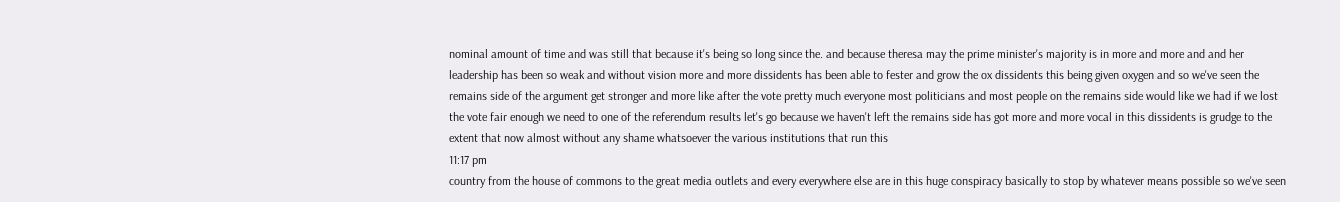nominal amount of time and was still that because it's being so long since the. and because theresa may the prime minister's majority is in more and more and and her leadership has been so weak and without vision more and more dissidents has been able to fester and grow the ox dissidents this being given oxygen and so we've seen the remains side of the argument get stronger and more like after the vote pretty much everyone most politicians and most people on the remains side would like we had if we lost the vote fair enough we need to one of the referendum results let's go because we haven't left the remains side has got more and more vocal in this dissidents is grudge to the extent that now almost without any shame whatsoever the various institutions that run this
11:17 pm
country from the house of commons to the great media outlets and every everywhere else are in this huge conspiracy basically to stop by whatever means possible so we've seen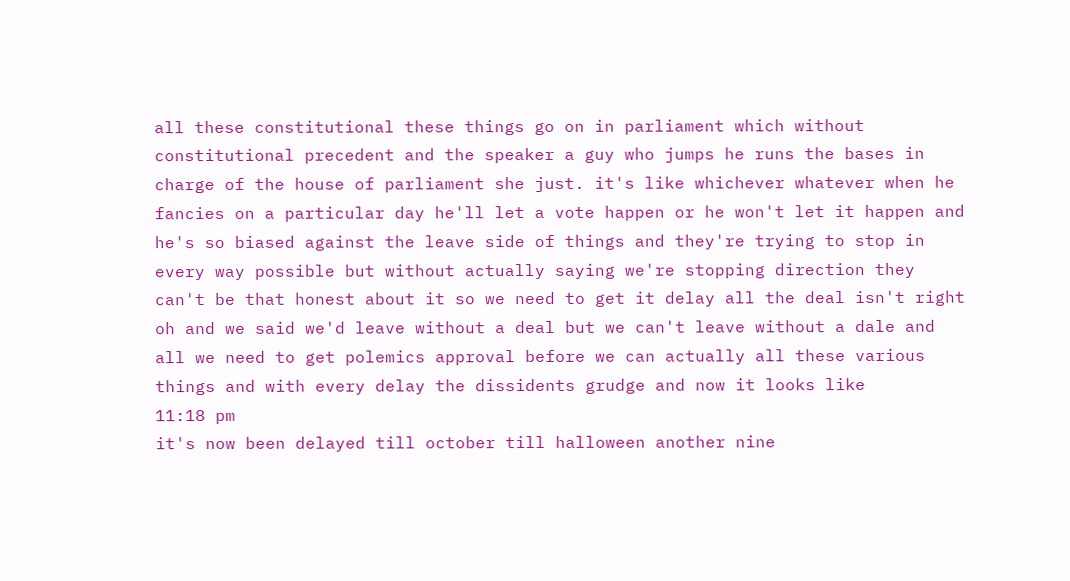all these constitutional these things go on in parliament which without constitutional precedent and the speaker a guy who jumps he runs the bases in charge of the house of parliament she just. it's like whichever whatever when he fancies on a particular day he'll let a vote happen or he won't let it happen and he's so biased against the leave side of things and they're trying to stop in every way possible but without actually saying we're stopping direction they can't be that honest about it so we need to get it delay all the deal isn't right oh and we said we'd leave without a deal but we can't leave without a dale and all we need to get polemics approval before we can actually all these various things and with every delay the dissidents grudge and now it looks like
11:18 pm
it's now been delayed till october till halloween another nine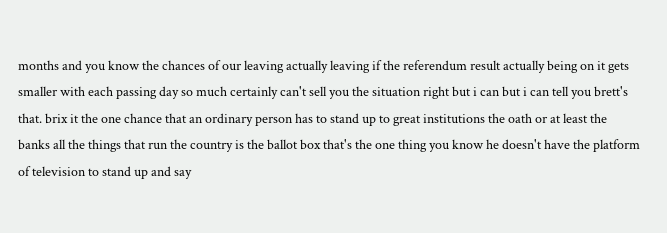months and you know the chances of our leaving actually leaving if the referendum result actually being on it gets smaller with each passing day so much certainly can't sell you the situation right but i can but i can tell you brett's that. brix it the one chance that an ordinary person has to stand up to great institutions the oath or at least the banks all the things that run the country is the ballot box that's the one thing you know he doesn't have the platform of television to stand up and say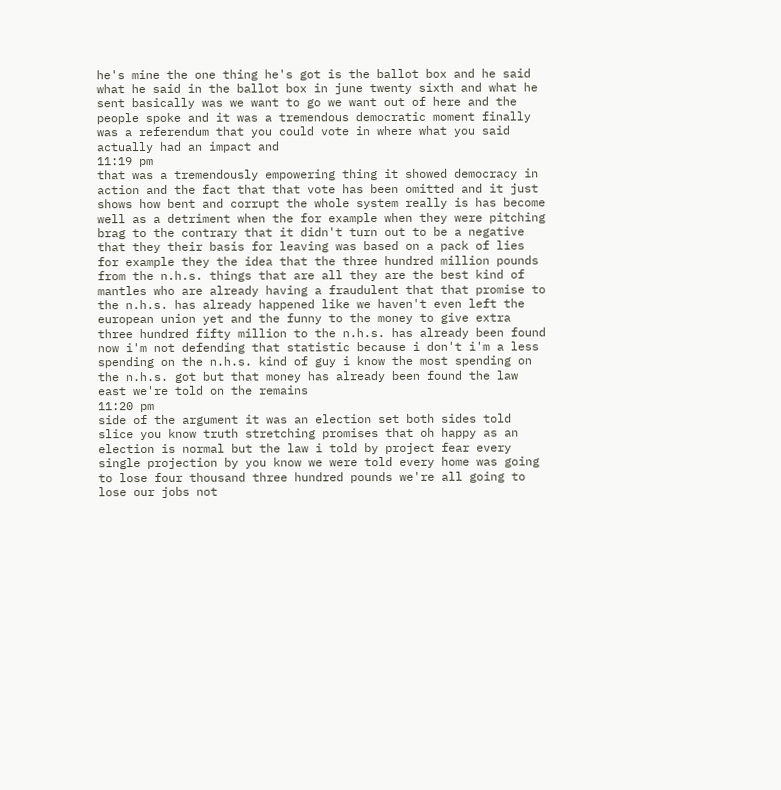he's mine the one thing he's got is the ballot box and he said what he said in the ballot box in june twenty sixth and what he sent basically was we want to go we want out of here and the people spoke and it was a tremendous democratic moment finally was a referendum that you could vote in where what you said actually had an impact and
11:19 pm
that was a tremendously empowering thing it showed democracy in action and the fact that that vote has been omitted and it just shows how bent and corrupt the whole system really is has become well as a detriment when the for example when they were pitching brag to the contrary that it didn't turn out to be a negative that they their basis for leaving was based on a pack of lies for example they the idea that the three hundred million pounds from the n.h.s. things that are all they are the best kind of mantles who are already having a fraudulent that that promise to the n.h.s. has already happened like we haven't even left the european union yet and the funny to the money to give extra three hundred fifty million to the n.h.s. has already been found now i'm not defending that statistic because i don't i'm a less spending on the n.h.s. kind of guy i know the most spending on the n.h.s. got but that money has already been found the law east we're told on the remains
11:20 pm
side of the argument it was an election set both sides told slice you know truth stretching promises that oh happy as an election is normal but the law i told by project fear every single projection by you know we were told every home was going to lose four thousand three hundred pounds we're all going to lose our jobs not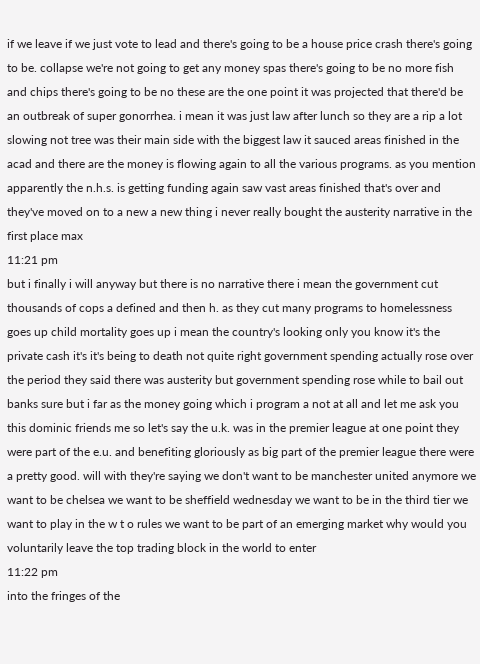if we leave if we just vote to lead and there's going to be a house price crash there's going to be. collapse we're not going to get any money spas there's going to be no more fish and chips there's going to be no these are the one point it was projected that there'd be an outbreak of super gonorrhea. i mean it was just law after lunch so they are a rip a lot slowing not tree was their main side with the biggest law it sauced areas finished in the acad and there are the money is flowing again to all the various programs. as you mention apparently the n.h.s. is getting funding again saw vast areas finished that's over and they've moved on to a new a new thing i never really bought the austerity narrative in the first place max
11:21 pm
but i finally i will anyway but there is no narrative there i mean the government cut thousands of cops a defined and then h. as they cut many programs to homelessness goes up child mortality goes up i mean the country's looking only you know it's the private cash it's it's being to death not quite right government spending actually rose over the period they said there was austerity but government spending rose while to bail out banks sure but i far as the money going which i program a not at all and let me ask you this dominic friends me so let's say the u.k. was in the premier league at one point they were part of the e.u. and benefiting gloriously as big part of the premier league there were a pretty good. will with they're saying we don't want to be manchester united anymore we want to be chelsea we want to be sheffield wednesday we want to be in the third tier we want to play in the w t o rules we want to be part of an emerging market why would you voluntarily leave the top trading block in the world to enter
11:22 pm
into the fringes of the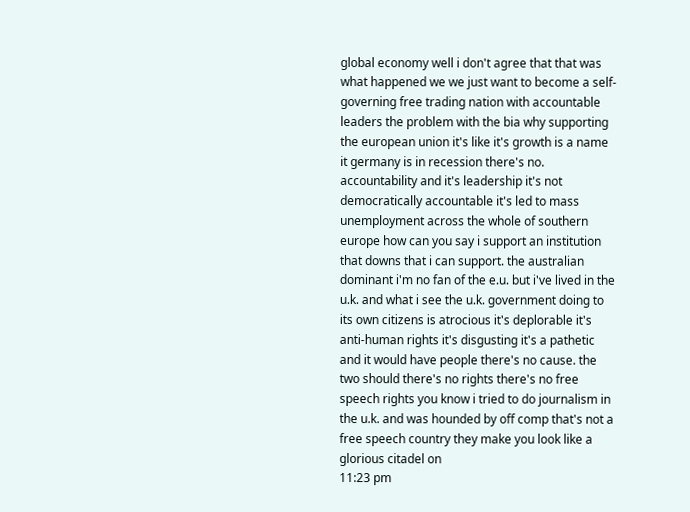global economy well i don't agree that that was what happened we we just want to become a self-governing free trading nation with accountable leaders the problem with the bia why supporting the european union it's like it's growth is a name it germany is in recession there's no. accountability and it's leadership it's not democratically accountable it's led to mass unemployment across the whole of southern europe how can you say i support an institution that downs that i can support. the australian dominant i'm no fan of the e.u. but i've lived in the u.k. and what i see the u.k. government doing to its own citizens is atrocious it's deplorable it's anti-human rights it's disgusting it's a pathetic and it would have people there's no cause. the two should there's no rights there's no free speech rights you know i tried to do journalism in the u.k. and was hounded by off comp that's not a free speech country they make you look like a glorious citadel on
11:23 pm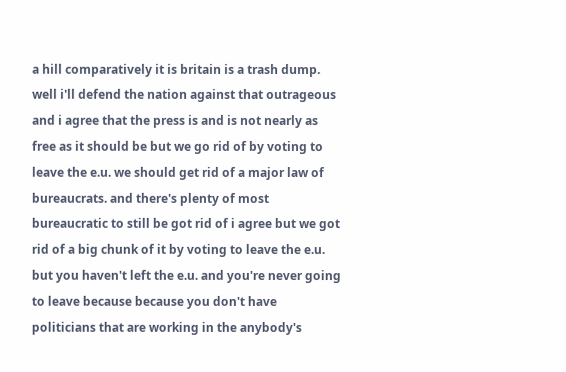a hill comparatively it is britain is a trash dump. well i'll defend the nation against that outrageous and i agree that the press is and is not nearly as free as it should be but we go rid of by voting to leave the e.u. we should get rid of a major law of bureaucrats. and there's plenty of most bureaucratic to still be got rid of i agree but we got rid of a big chunk of it by voting to leave the e.u. but you haven't left the e.u. and you're never going to leave because because you don't have politicians that are working in the anybody's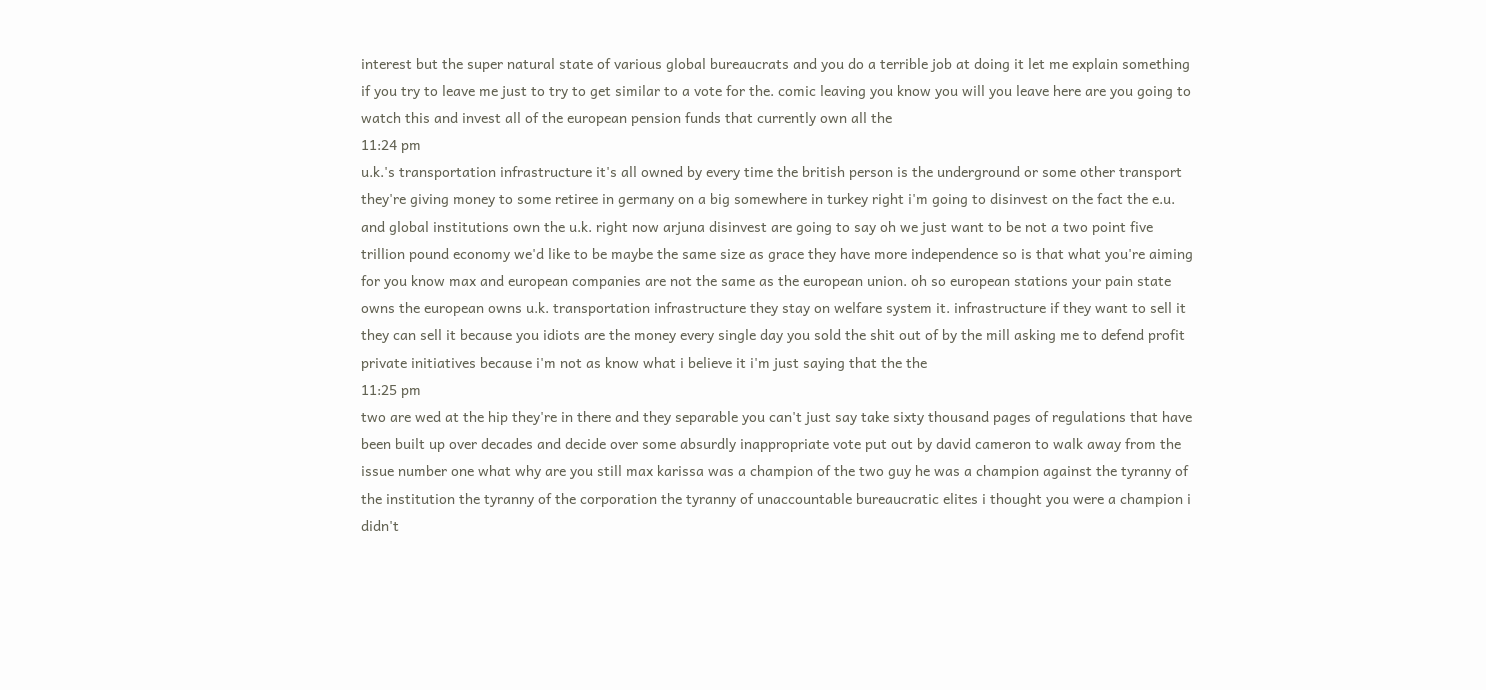interest but the super natural state of various global bureaucrats and you do a terrible job at doing it let me explain something if you try to leave me just to try to get similar to a vote for the. comic leaving you know you will you leave here are you going to watch this and invest all of the european pension funds that currently own all the
11:24 pm
u.k.'s transportation infrastructure it's all owned by every time the british person is the underground or some other transport they're giving money to some retiree in germany on a big somewhere in turkey right i'm going to disinvest on the fact the e.u. and global institutions own the u.k. right now arjuna disinvest are going to say oh we just want to be not a two point five trillion pound economy we'd like to be maybe the same size as grace they have more independence so is that what you're aiming for you know max and european companies are not the same as the european union. oh so european stations your pain state owns the european owns u.k. transportation infrastructure they stay on welfare system it. infrastructure if they want to sell it they can sell it because you idiots are the money every single day you sold the shit out of by the mill asking me to defend profit private initiatives because i'm not as know what i believe it i'm just saying that the the
11:25 pm
two are wed at the hip they're in there and they separable you can't just say take sixty thousand pages of regulations that have been built up over decades and decide over some absurdly inappropriate vote put out by david cameron to walk away from the issue number one what why are you still max karissa was a champion of the two guy he was a champion against the tyranny of the institution the tyranny of the corporation the tyranny of unaccountable bureaucratic elites i thought you were a champion i didn't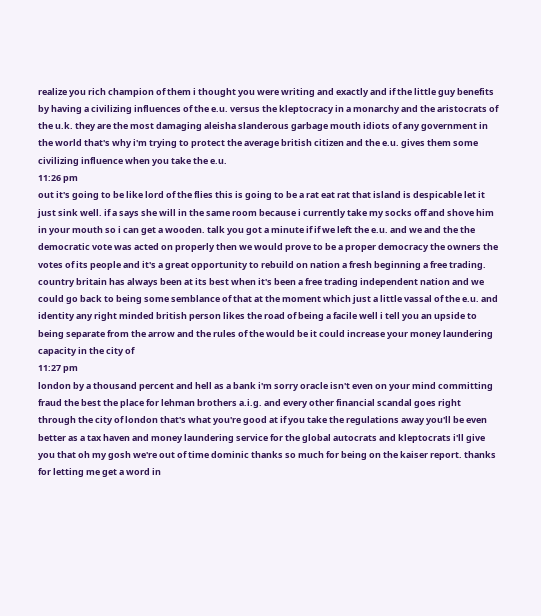realize you rich champion of them i thought you were writing and exactly and if the little guy benefits by having a civilizing influences of the e.u. versus the kleptocracy in a monarchy and the aristocrats of the u.k. they are the most damaging aleisha slanderous garbage mouth idiots of any government in the world that's why i'm trying to protect the average british citizen and the e.u. gives them some civilizing influence when you take the e.u.
11:26 pm
out it's going to be like lord of the flies this is going to be a rat eat rat that island is despicable let it just sink well. if a says she will in the same room because i currently take my socks off and shove him in your mouth so i can get a wooden. talk you got a minute if if we left the e.u. and we and the the democratic vote was acted on properly then we would prove to be a proper democracy the owners the votes of its people and it's a great opportunity to rebuild on nation a fresh beginning a free trading. country britain has always been at its best when it's been a free trading independent nation and we could go back to being some semblance of that at the moment which just a little vassal of the e.u. and identity any right minded british person likes the road of being a facile well i tell you an upside to being separate from the arrow and the rules of the would be it could increase your money laundering capacity in the city of
11:27 pm
london by a thousand percent and hell as a bank i'm sorry oracle isn't even on your mind committing fraud the best the place for lehman brothers a.i.g. and every other financial scandal goes right through the city of london that's what you're good at if you take the regulations away you'll be even better as a tax haven and money laundering service for the global autocrats and kleptocrats i'll give you that oh my gosh we're out of time dominic thanks so much for being on the kaiser report. thanks for letting me get a word in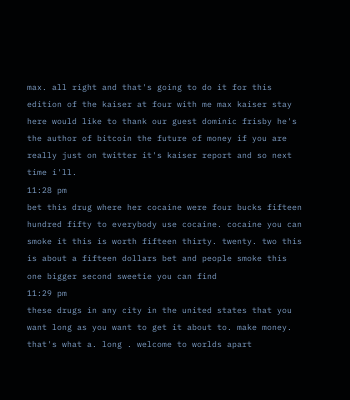max. all right and that's going to do it for this edition of the kaiser at four with me max kaiser stay here would like to thank our guest dominic frisby he's the author of bitcoin the future of money if you are really just on twitter it's kaiser report and so next time i'll.
11:28 pm
bet this drug where her cocaine were four bucks fifteen hundred fifty to everybody use cocaine. cocaine you can smoke it this is worth fifteen thirty. twenty. two this is about a fifteen dollars bet and people smoke this one bigger second sweetie you can find
11:29 pm
these drugs in any city in the united states that you want long as you want to get it about to. make money. that's what a. long . welcome to worlds apart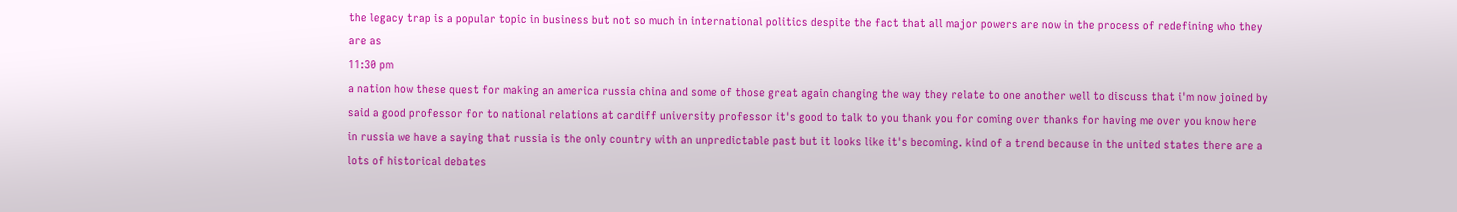the legacy trap is a popular topic in business but not so much in international politics despite the fact that all major powers are now in the process of redefining who they are as
11:30 pm
a nation how these quest for making an america russia china and some of those great again changing the way they relate to one another well to discuss that i'm now joined by said a good professor for to national relations at cardiff university professor it's good to talk to you thank you for coming over thanks for having me over you know here in russia we have a saying that russia is the only country with an unpredictable past but it looks like it's becoming. kind of a trend because in the united states there are a lots of historical debates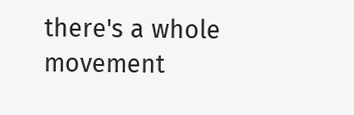there's a whole movement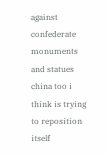against confederate monuments and statues china too i think is trying to reposition itself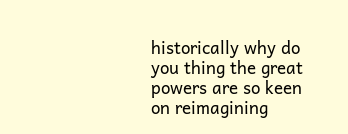historically why do you thing the great powers are so keen on reimagining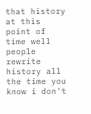that history at this point of time well people rewrite history all the time you know i don't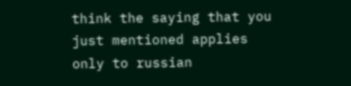think the saying that you just mentioned applies only to russian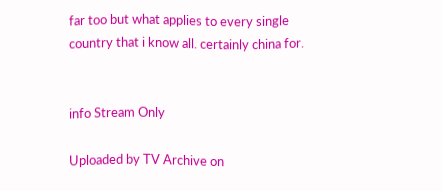far too but what applies to every single country that i know all. certainly china for.


info Stream Only

Uploaded by TV Archive on